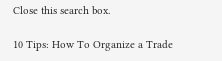Close this search box.

10 Tips: How To Organize a Trade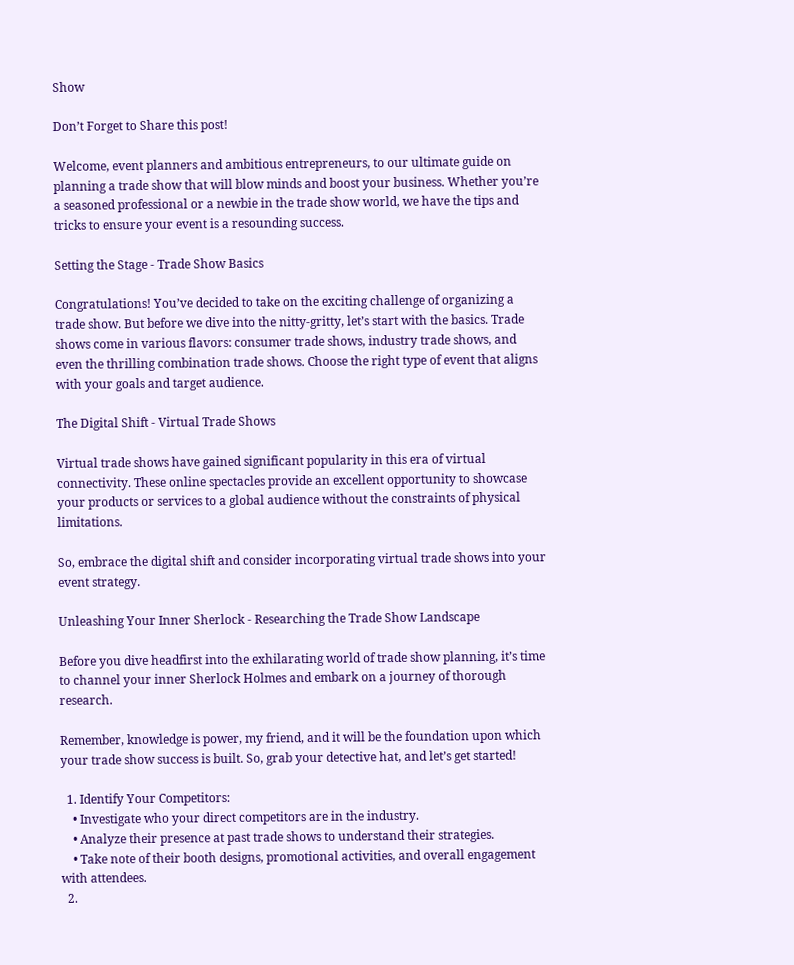Show

Don’t Forget to Share this post!

Welcome, event planners and ambitious entrepreneurs, to our ultimate guide on planning a trade show that will blow minds and boost your business. Whether you’re a seasoned professional or a newbie in the trade show world, we have the tips and tricks to ensure your event is a resounding success.

Setting the Stage - Trade Show Basics

Congratulations! You’ve decided to take on the exciting challenge of organizing a trade show. But before we dive into the nitty-gritty, let’s start with the basics. Trade shows come in various flavors: consumer trade shows, industry trade shows, and even the thrilling combination trade shows. Choose the right type of event that aligns with your goals and target audience.

The Digital Shift - Virtual Trade Shows

Virtual trade shows have gained significant popularity in this era of virtual connectivity. These online spectacles provide an excellent opportunity to showcase your products or services to a global audience without the constraints of physical limitations.

So, embrace the digital shift and consider incorporating virtual trade shows into your event strategy.

Unleashing Your Inner Sherlock - Researching the Trade Show Landscape

Before you dive headfirst into the exhilarating world of trade show planning, it’s time to channel your inner Sherlock Holmes and embark on a journey of thorough research.

Remember, knowledge is power, my friend, and it will be the foundation upon which your trade show success is built. So, grab your detective hat, and let’s get started!

  1. Identify Your Competitors:
    • Investigate who your direct competitors are in the industry.
    • Analyze their presence at past trade shows to understand their strategies.
    • Take note of their booth designs, promotional activities, and overall engagement with attendees.
  2.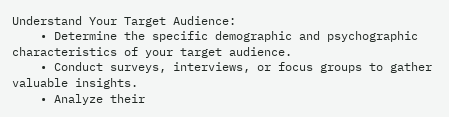Understand Your Target Audience:
    • Determine the specific demographic and psychographic characteristics of your target audience.
    • Conduct surveys, interviews, or focus groups to gather valuable insights.
    • Analyze their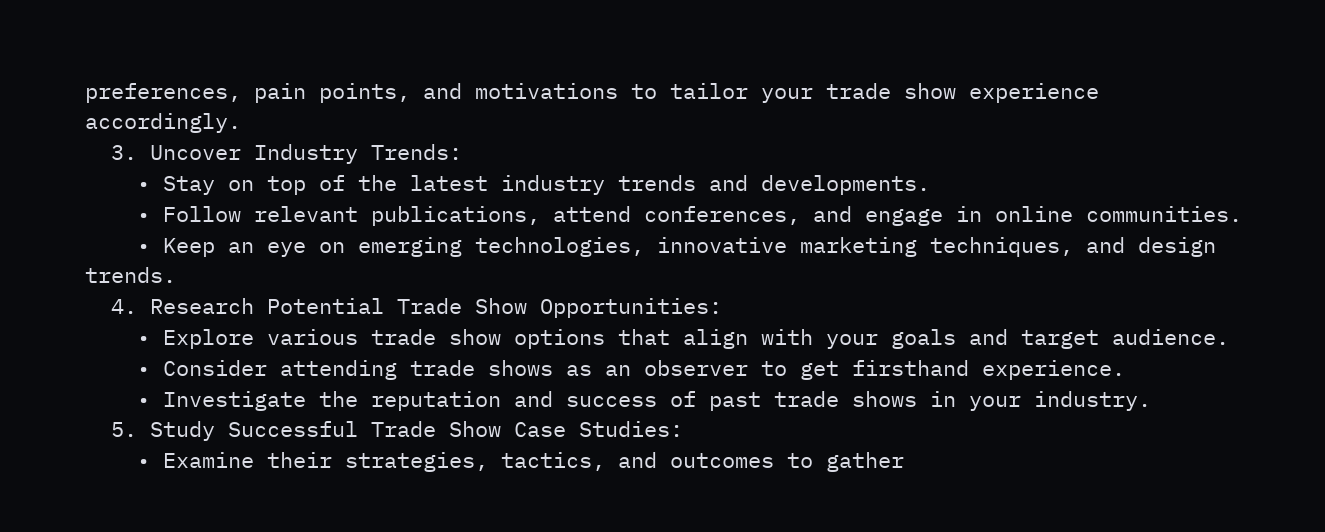preferences, pain points, and motivations to tailor your trade show experience accordingly.
  3. Uncover Industry Trends:
    • Stay on top of the latest industry trends and developments.
    • Follow relevant publications, attend conferences, and engage in online communities.
    • Keep an eye on emerging technologies, innovative marketing techniques, and design trends.
  4. Research Potential Trade Show Opportunities:
    • Explore various trade show options that align with your goals and target audience.
    • Consider attending trade shows as an observer to get firsthand experience.
    • Investigate the reputation and success of past trade shows in your industry.
  5. Study Successful Trade Show Case Studies:
    • Examine their strategies, tactics, and outcomes to gather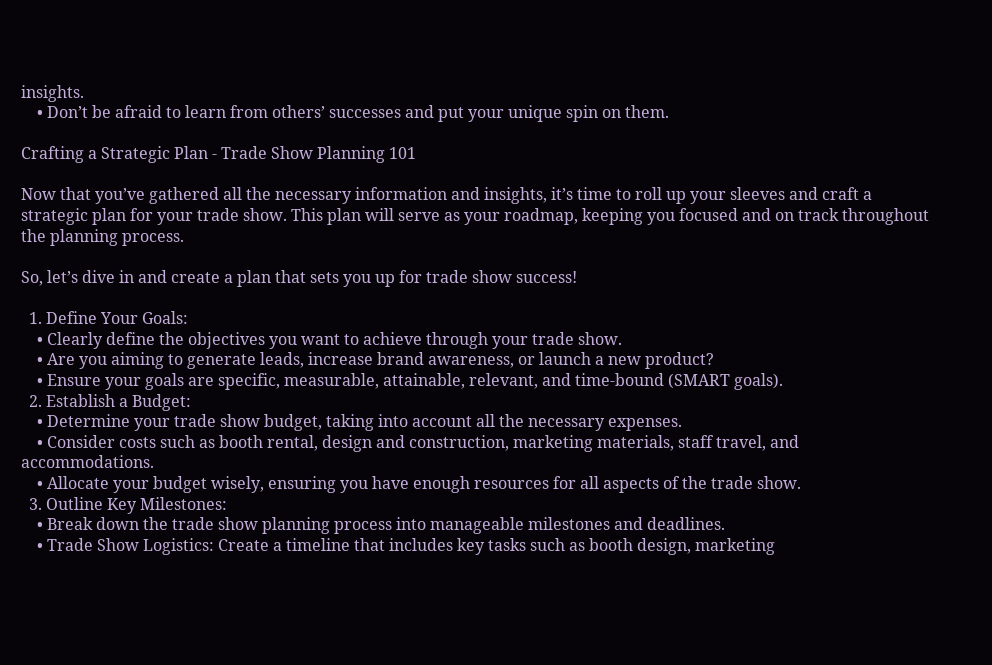insights.
    • Don’t be afraid to learn from others’ successes and put your unique spin on them.

Crafting a Strategic Plan - Trade Show Planning 101

Now that you’ve gathered all the necessary information and insights, it’s time to roll up your sleeves and craft a strategic plan for your trade show. This plan will serve as your roadmap, keeping you focused and on track throughout the planning process.

So, let’s dive in and create a plan that sets you up for trade show success!

  1. Define Your Goals:
    • Clearly define the objectives you want to achieve through your trade show.
    • Are you aiming to generate leads, increase brand awareness, or launch a new product?
    • Ensure your goals are specific, measurable, attainable, relevant, and time-bound (SMART goals).
  2. Establish a Budget:
    • Determine your trade show budget, taking into account all the necessary expenses.
    • Consider costs such as booth rental, design and construction, marketing materials, staff travel, and accommodations.
    • Allocate your budget wisely, ensuring you have enough resources for all aspects of the trade show.
  3. Outline Key Milestones:
    • Break down the trade show planning process into manageable milestones and deadlines.
    • Trade Show Logistics: Create a timeline that includes key tasks such as booth design, marketing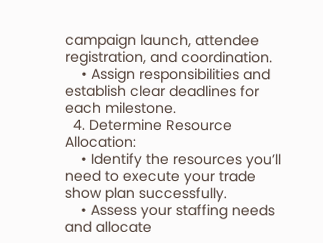campaign launch, attendee registration, and coordination.
    • Assign responsibilities and establish clear deadlines for each milestone.
  4. Determine Resource Allocation:
    • Identify the resources you’ll need to execute your trade show plan successfully.
    • Assess your staffing needs and allocate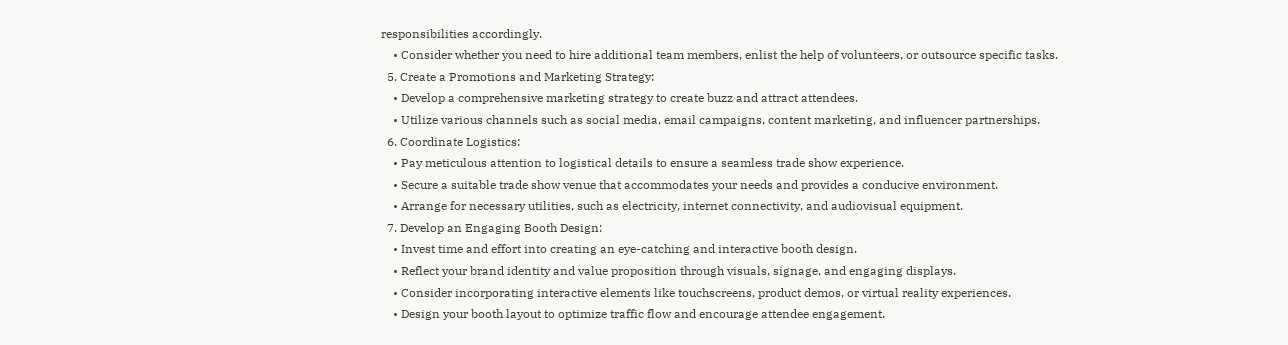responsibilities accordingly.
    • Consider whether you need to hire additional team members, enlist the help of volunteers, or outsource specific tasks.
  5. Create a Promotions and Marketing Strategy:
    • Develop a comprehensive marketing strategy to create buzz and attract attendees.
    • Utilize various channels such as social media, email campaigns, content marketing, and influencer partnerships.
  6. Coordinate Logistics:
    • Pay meticulous attention to logistical details to ensure a seamless trade show experience.
    • Secure a suitable trade show venue that accommodates your needs and provides a conducive environment.
    • Arrange for necessary utilities, such as electricity, internet connectivity, and audiovisual equipment.
  7. Develop an Engaging Booth Design:
    • Invest time and effort into creating an eye-catching and interactive booth design.
    • Reflect your brand identity and value proposition through visuals, signage, and engaging displays.
    • Consider incorporating interactive elements like touchscreens, product demos, or virtual reality experiences.
    • Design your booth layout to optimize traffic flow and encourage attendee engagement.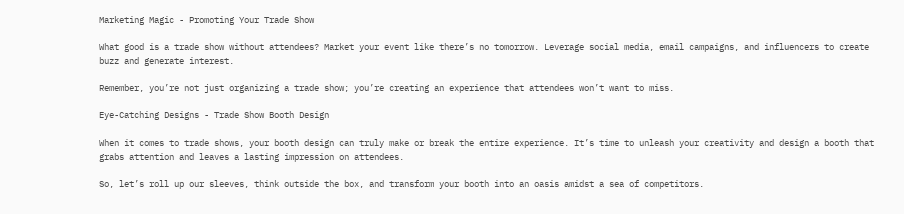Marketing Magic - Promoting Your Trade Show

What good is a trade show without attendees? Market your event like there’s no tomorrow. Leverage social media, email campaigns, and influencers to create buzz and generate interest.

Remember, you’re not just organizing a trade show; you’re creating an experience that attendees won’t want to miss.

Eye-Catching Designs - Trade Show Booth Design

When it comes to trade shows, your booth design can truly make or break the entire experience. It’s time to unleash your creativity and design a booth that grabs attention and leaves a lasting impression on attendees.

So, let’s roll up our sleeves, think outside the box, and transform your booth into an oasis amidst a sea of competitors.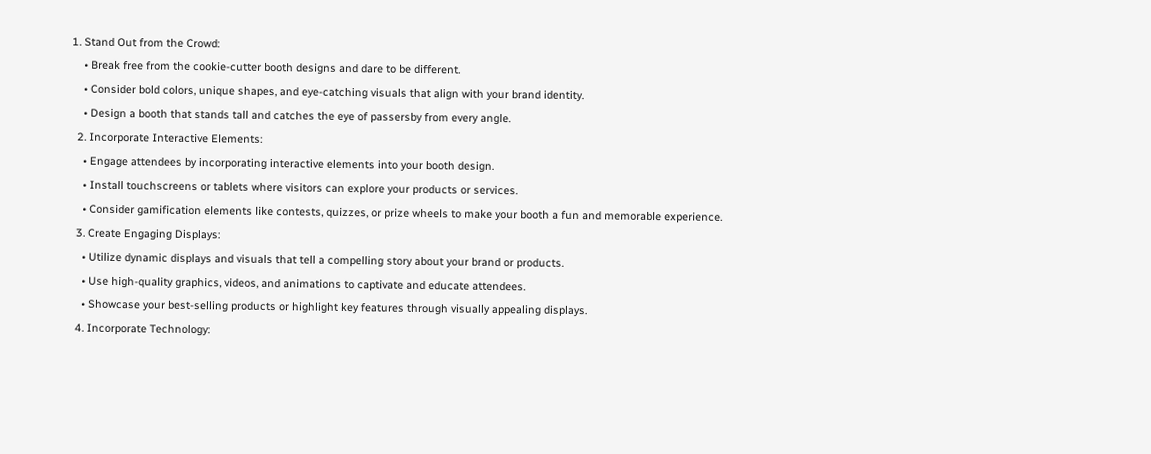1. Stand Out from the Crowd:
    • Break free from the cookie-cutter booth designs and dare to be different.
    • Consider bold colors, unique shapes, and eye-catching visuals that align with your brand identity.
    • Design a booth that stands tall and catches the eye of passersby from every angle.
  2. Incorporate Interactive Elements:
    • Engage attendees by incorporating interactive elements into your booth design.
    • Install touchscreens or tablets where visitors can explore your products or services.
    • Consider gamification elements like contests, quizzes, or prize wheels to make your booth a fun and memorable experience.
  3. Create Engaging Displays:
    • Utilize dynamic displays and visuals that tell a compelling story about your brand or products.
    • Use high-quality graphics, videos, and animations to captivate and educate attendees.
    • Showcase your best-selling products or highlight key features through visually appealing displays.
  4. Incorporate Technology: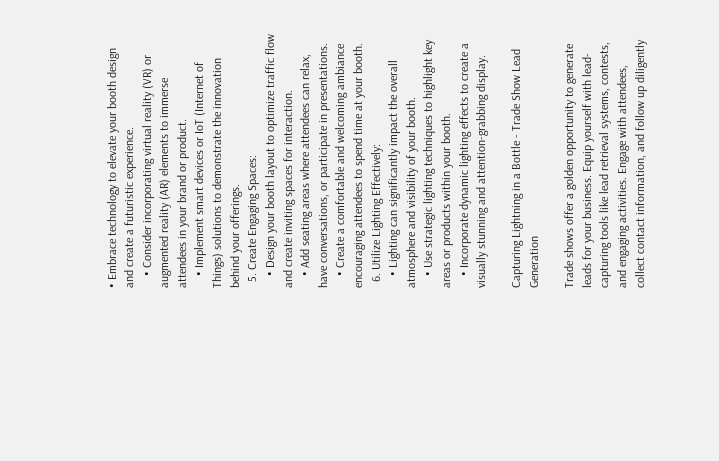• Embrace technology to elevate your booth design and create a futuristic experience.
    • Consider incorporating virtual reality (VR) or augmented reality (AR) elements to immerse attendees in your brand or product.
    • Implement smart devices or IoT (Internet of Things) solutions to demonstrate the innovation behind your offerings.
  5. Create Engaging Spaces:
    • Design your booth layout to optimize traffic flow and create inviting spaces for interaction.
    • Add seating areas where attendees can relax, have conversations, or participate in presentations.
    • Create a comfortable and welcoming ambiance encouraging attendees to spend time at your booth.
  6. Utilize Lighting Effectively:
    • Lighting can significantly impact the overall atmosphere and visibility of your booth.
    • Use strategic lighting techniques to highlight key areas or products within your booth.
    • Incorporate dynamic lighting effects to create a visually stunning and attention-grabbing display.

Capturing Lightning in a Bottle - Trade Show Lead Generation

Trade shows offer a golden opportunity to generate leads for your business. Equip yourself with lead-capturing tools like lead retrieval systems, contests, and engaging activities. Engage with attendees, collect contact information, and follow up diligently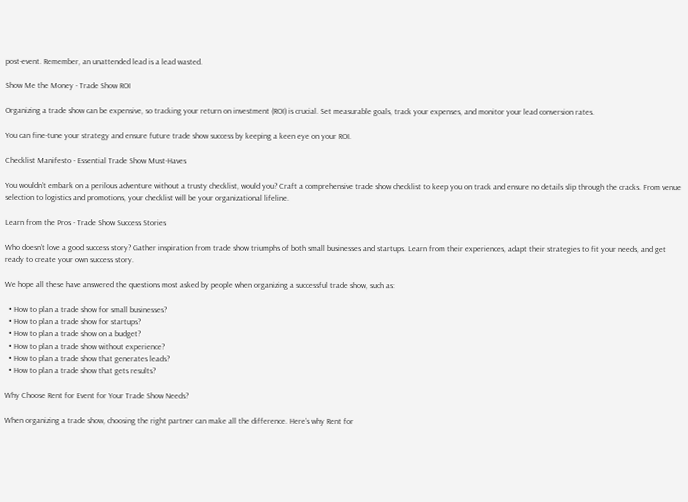post-event. Remember, an unattended lead is a lead wasted.

Show Me the Money - Trade Show ROI

Organizing a trade show can be expensive, so tracking your return on investment (ROI) is crucial. Set measurable goals, track your expenses, and monitor your lead conversion rates.

You can fine-tune your strategy and ensure future trade show success by keeping a keen eye on your ROI.

Checklist Manifesto - Essential Trade Show Must-Haves

You wouldn’t embark on a perilous adventure without a trusty checklist, would you? Craft a comprehensive trade show checklist to keep you on track and ensure no details slip through the cracks. From venue selection to logistics and promotions, your checklist will be your organizational lifeline.

Learn from the Pros - Trade Show Success Stories

Who doesn’t love a good success story? Gather inspiration from trade show triumphs of both small businesses and startups. Learn from their experiences, adapt their strategies to fit your needs, and get ready to create your own success story.

We hope all these have answered the questions most asked by people when organizing a successful trade show, such as:

  • How to plan a trade show for small businesses?
  • How to plan a trade show for startups?
  • How to plan a trade show on a budget?
  • How to plan a trade show without experience?
  • How to plan a trade show that generates leads?
  • How to plan a trade show that gets results?

Why Choose Rent for Event for Your Trade Show Needs?

When organizing a trade show, choosing the right partner can make all the difference. Here’s why Rent for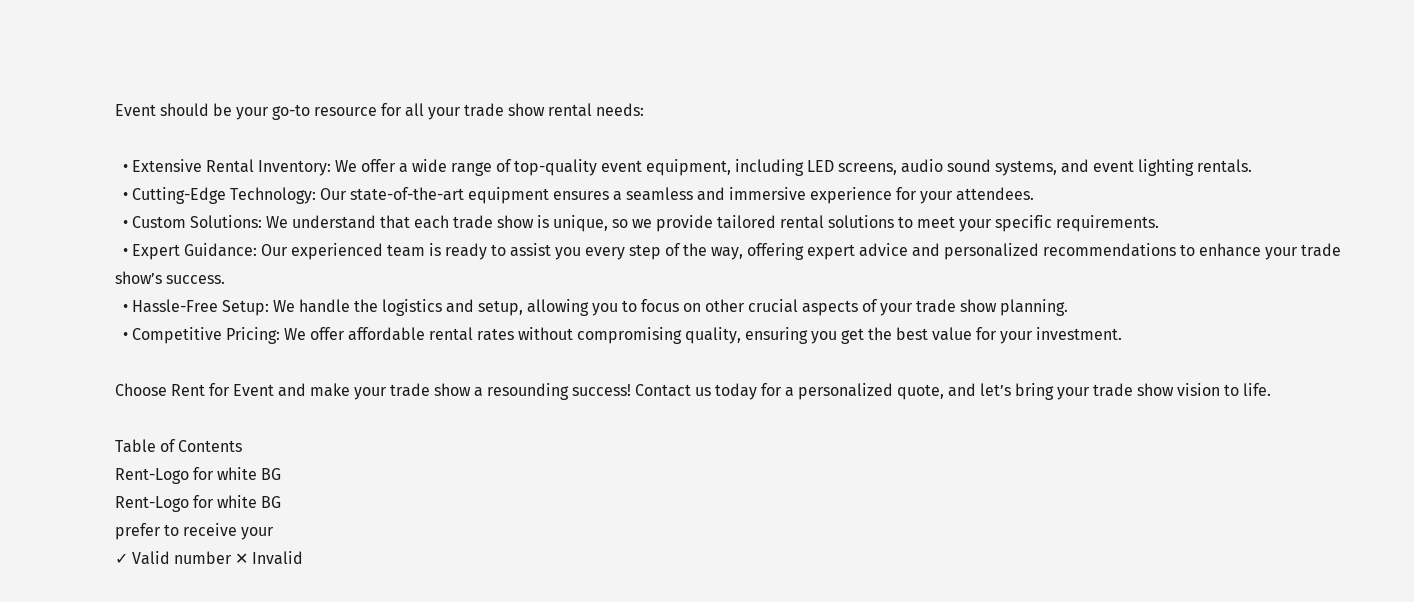Event should be your go-to resource for all your trade show rental needs:

  • Extensive Rental Inventory: We offer a wide range of top-quality event equipment, including LED screens, audio sound systems, and event lighting rentals.
  • Cutting-Edge Technology: Our state-of-the-art equipment ensures a seamless and immersive experience for your attendees.
  • Custom Solutions: We understand that each trade show is unique, so we provide tailored rental solutions to meet your specific requirements.
  • Expert Guidance: Our experienced team is ready to assist you every step of the way, offering expert advice and personalized recommendations to enhance your trade show’s success.
  • Hassle-Free Setup: We handle the logistics and setup, allowing you to focus on other crucial aspects of your trade show planning.
  • Competitive Pricing: We offer affordable rental rates without compromising quality, ensuring you get the best value for your investment.

Choose Rent for Event and make your trade show a resounding success! Contact us today for a personalized quote, and let’s bring your trade show vision to life.

Table of Contents
Rent-Logo for white BG
Rent-Logo for white BG
prefer to receive your
✓ Valid number ✕ Invalid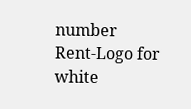number
Rent-Logo for white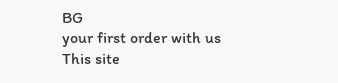BG
your first order with us
This site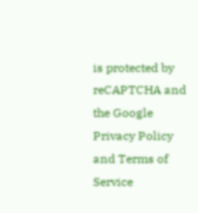is protected by reCAPTCHA and the Google Privacy Policy and Terms of Service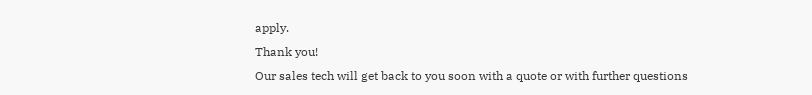apply.
Thank you!
Our sales tech will get back to you soon with a quote or with further questions